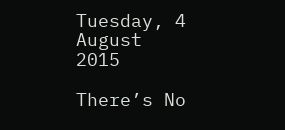Tuesday, 4 August 2015

There’s No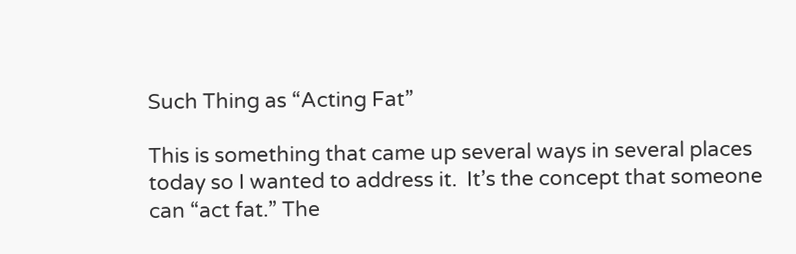Such Thing as “Acting Fat”

This is something that came up several ways in several places today so I wanted to address it.  It’s the concept that someone can “act fat.” The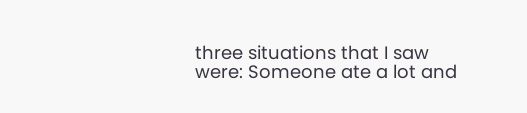three situations that I saw were: Someone ate a lot and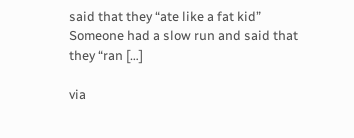said that they “ate like a fat kid” Someone had a slow run and said that they “ran […]

via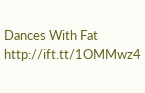Dances With Fat http://ift.tt/1OMMwz4